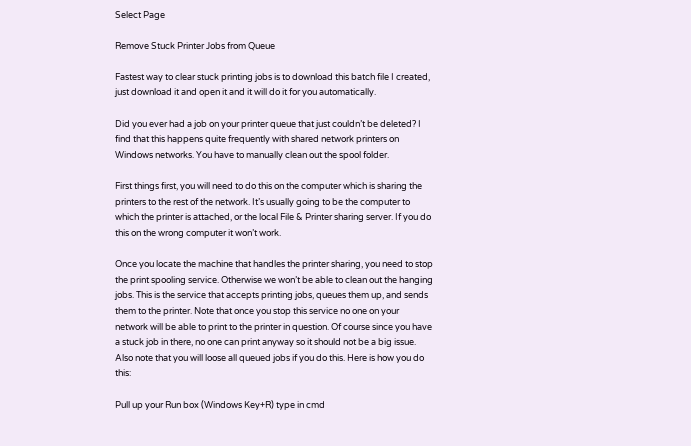Select Page

Remove Stuck Printer Jobs from Queue

Fastest way to clear stuck printing jobs is to download this batch file I created, just download it and open it and it will do it for you automatically.

Did you ever had a job on your printer queue that just couldn’t be deleted? I find that this happens quite frequently with shared network printers on Windows networks. You have to manually clean out the spool folder.

First things first, you will need to do this on the computer which is sharing the printers to the rest of the network. It’s usually going to be the computer to which the printer is attached, or the local File & Printer sharing server. If you do this on the wrong computer it won’t work.

Once you locate the machine that handles the printer sharing, you need to stop the print spooling service. Otherwise we won’t be able to clean out the hanging jobs. This is the service that accepts printing jobs, queues them up, and sends them to the printer. Note that once you stop this service no one on your network will be able to print to the printer in question. Of course since you have a stuck job in there, no one can print anyway so it should not be a big issue. Also note that you will loose all queued jobs if you do this. Here is how you do this:

Pull up your Run box (Windows Key+R) type in cmd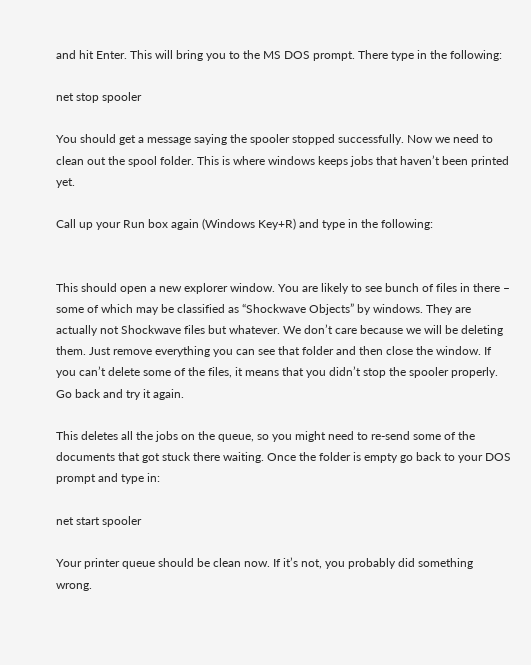and hit Enter. This will bring you to the MS DOS prompt. There type in the following:

net stop spooler

You should get a message saying the spooler stopped successfully. Now we need to clean out the spool folder. This is where windows keeps jobs that haven’t been printed yet.

Call up your Run box again (Windows Key+R) and type in the following:


This should open a new explorer window. You are likely to see bunch of files in there – some of which may be classified as “Shockwave Objects” by windows. They are actually not Shockwave files but whatever. We don’t care because we will be deleting them. Just remove everything you can see that folder and then close the window. If you can’t delete some of the files, it means that you didn’t stop the spooler properly. Go back and try it again.

This deletes all the jobs on the queue, so you might need to re-send some of the documents that got stuck there waiting. Once the folder is empty go back to your DOS prompt and type in:

net start spooler

Your printer queue should be clean now. If it’s not, you probably did something wrong.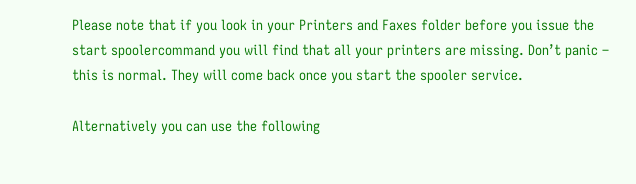Please note that if you look in your Printers and Faxes folder before you issue the start spoolercommand you will find that all your printers are missing. Don’t panic – this is normal. They will come back once you start the spooler service.

Alternatively you can use the following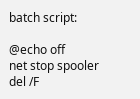batch script:

@echo off
net stop spooler
del /F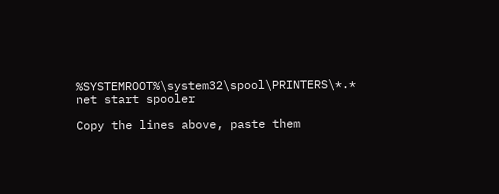%SYSTEMROOT%\system32\spool\PRINTERS\*.*
net start spooler

Copy the lines above, paste them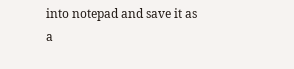into notepad and save it as a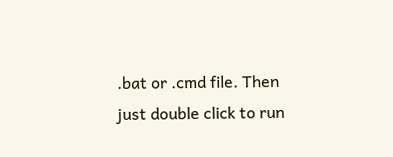.bat or .cmd file. Then just double click to run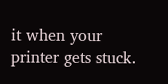it when your printer gets stuck.